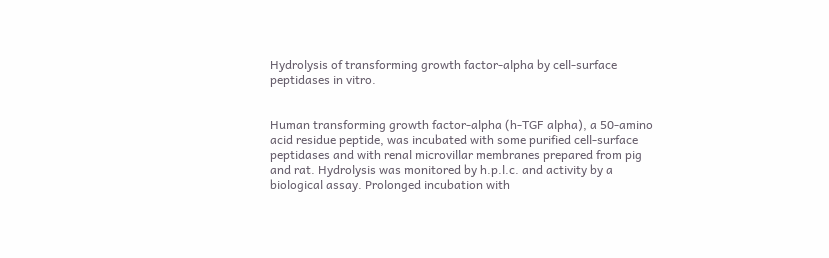Hydrolysis of transforming growth factor-alpha by cell-surface peptidases in vitro.


Human transforming growth factor-alpha (h-TGF alpha), a 50-amino acid residue peptide, was incubated with some purified cell-surface peptidases and with renal microvillar membranes prepared from pig and rat. Hydrolysis was monitored by h.p.l.c. and activity by a biological assay. Prolonged incubation with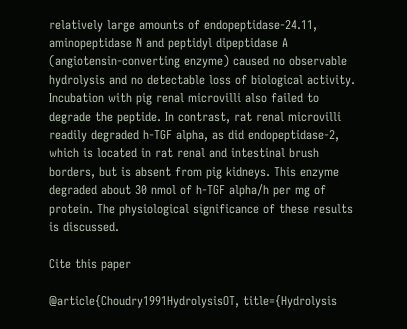relatively large amounts of endopeptidase-24.11, aminopeptidase N and peptidyl dipeptidase A (angiotensin-converting enzyme) caused no observable hydrolysis and no detectable loss of biological activity. Incubation with pig renal microvilli also failed to degrade the peptide. In contrast, rat renal microvilli readily degraded h-TGF alpha, as did endopeptidase-2, which is located in rat renal and intestinal brush borders, but is absent from pig kidneys. This enzyme degraded about 30 nmol of h-TGF alpha/h per mg of protein. The physiological significance of these results is discussed.

Cite this paper

@article{Choudry1991HydrolysisOT, title={Hydrolysis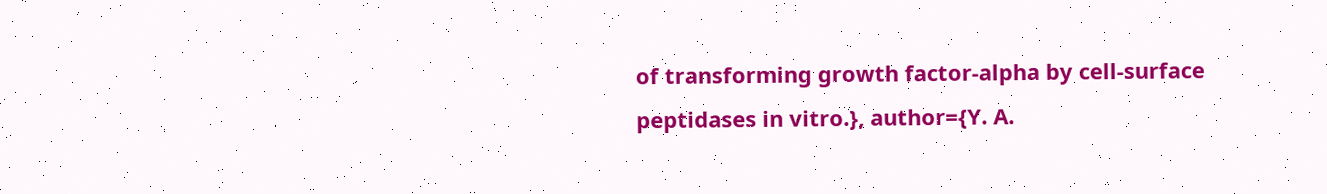of transforming growth factor-alpha by cell-surface peptidases in vitro.}, author={Y. A.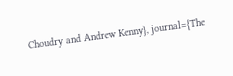Choudry and Andrew Kenny}, journal={The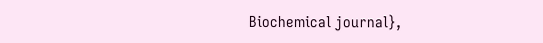Biochemical journal},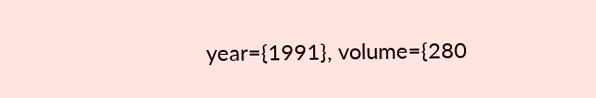year={1991}, volume={280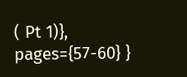( Pt 1)}, pages={57-60} }